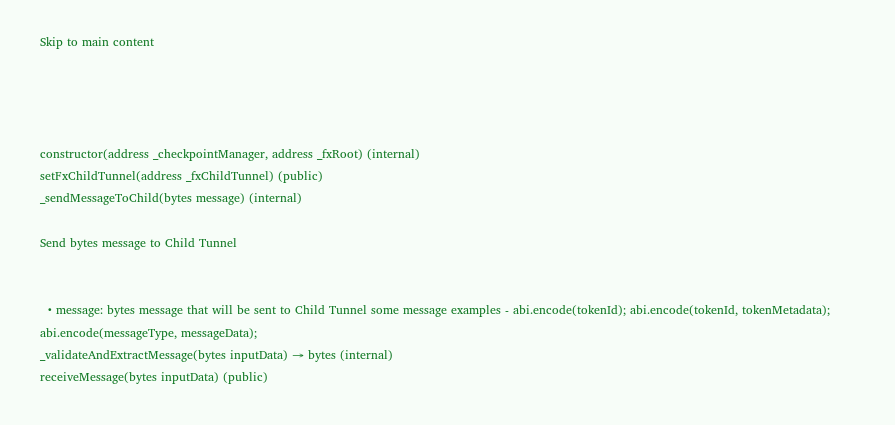Skip to main content




constructor(address _checkpointManager, address _fxRoot) (internal)
setFxChildTunnel(address _fxChildTunnel) (public)
_sendMessageToChild(bytes message) (internal)

Send bytes message to Child Tunnel


  • message: bytes message that will be sent to Child Tunnel some message examples - abi.encode(tokenId); abi.encode(tokenId, tokenMetadata); abi.encode(messageType, messageData);
_validateAndExtractMessage(bytes inputData) → bytes (internal)
receiveMessage(bytes inputData) (public)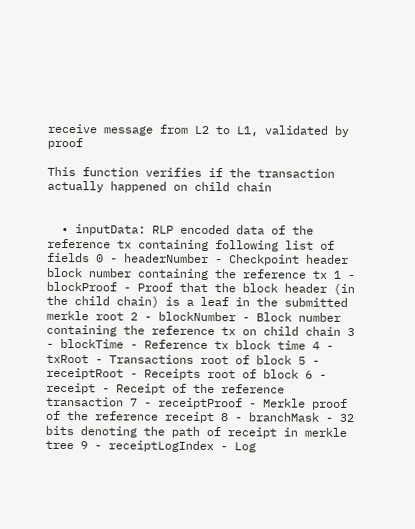receive message from L2 to L1, validated by proof

This function verifies if the transaction actually happened on child chain


  • inputData: RLP encoded data of the reference tx containing following list of fields 0 - headerNumber - Checkpoint header block number containing the reference tx 1 - blockProof - Proof that the block header (in the child chain) is a leaf in the submitted merkle root 2 - blockNumber - Block number containing the reference tx on child chain 3 - blockTime - Reference tx block time 4 - txRoot - Transactions root of block 5 - receiptRoot - Receipts root of block 6 - receipt - Receipt of the reference transaction 7 - receiptProof - Merkle proof of the reference receipt 8 - branchMask - 32 bits denoting the path of receipt in merkle tree 9 - receiptLogIndex - Log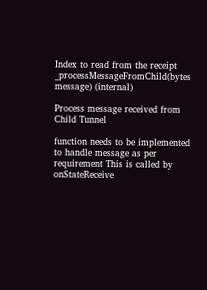Index to read from the receipt
_processMessageFromChild(bytes message) (internal)

Process message received from Child Tunnel

function needs to be implemented to handle message as per requirement This is called by onStateReceive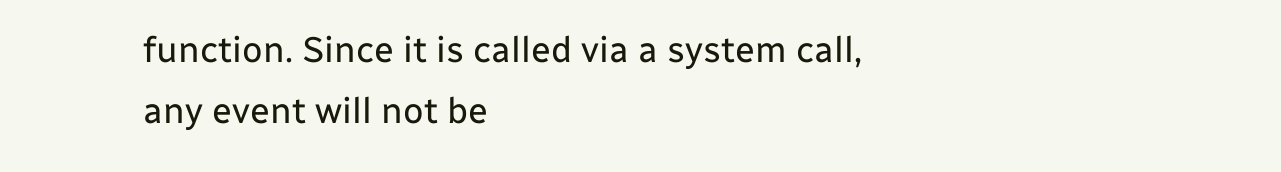function. Since it is called via a system call, any event will not be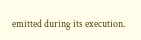emitted during its execution.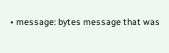• message: bytes message that was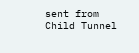sent from Child Tunnel